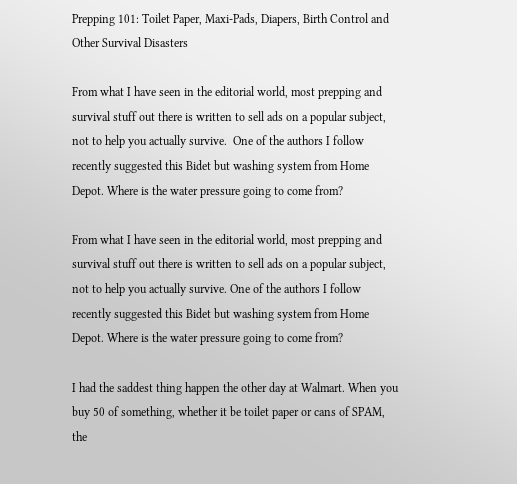Prepping 101: Toilet Paper, Maxi-Pads, Diapers, Birth Control and Other Survival Disasters

From what I have seen in the editorial world, most prepping and survival stuff out there is written to sell ads on a popular subject, not to help you actually survive.  One of the authors I follow recently suggested this Bidet but washing system from Home Depot. Where is the water pressure going to come from?

From what I have seen in the editorial world, most prepping and survival stuff out there is written to sell ads on a popular subject, not to help you actually survive. One of the authors I follow recently suggested this Bidet but washing system from Home Depot. Where is the water pressure going to come from?

I had the saddest thing happen the other day at Walmart. When you buy 50 of something, whether it be toilet paper or cans of SPAM, the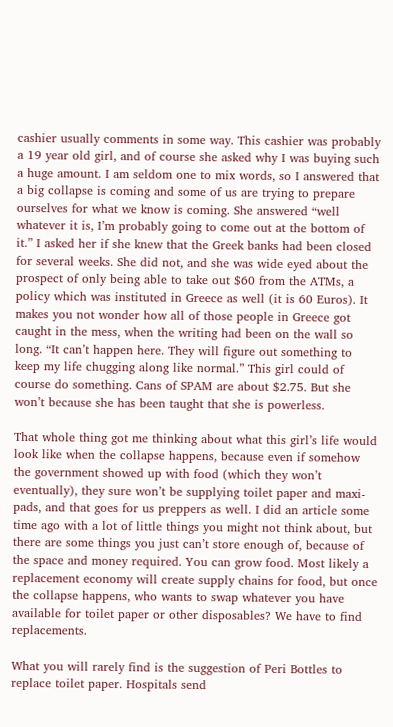cashier usually comments in some way. This cashier was probably a 19 year old girl, and of course she asked why I was buying such a huge amount. I am seldom one to mix words, so I answered that a big collapse is coming and some of us are trying to prepare ourselves for what we know is coming. She answered “well whatever it is, I’m probably going to come out at the bottom of it.” I asked her if she knew that the Greek banks had been closed for several weeks. She did not, and she was wide eyed about the prospect of only being able to take out $60 from the ATMs, a policy which was instituted in Greece as well (it is 60 Euros). It makes you not wonder how all of those people in Greece got caught in the mess, when the writing had been on the wall so long. “It can’t happen here. They will figure out something to keep my life chugging along like normal.” This girl could of course do something. Cans of SPAM are about $2.75. But she won’t because she has been taught that she is powerless.

That whole thing got me thinking about what this girl’s life would look like when the collapse happens, because even if somehow the government showed up with food (which they won’t eventually), they sure won’t be supplying toilet paper and maxi-pads, and that goes for us preppers as well. I did an article some time ago with a lot of little things you might not think about, but there are some things you just can’t store enough of, because of the space and money required. You can grow food. Most likely a replacement economy will create supply chains for food, but once the collapse happens, who wants to swap whatever you have available for toilet paper or other disposables? We have to find replacements.

What you will rarely find is the suggestion of Peri Bottles to replace toilet paper. Hospitals send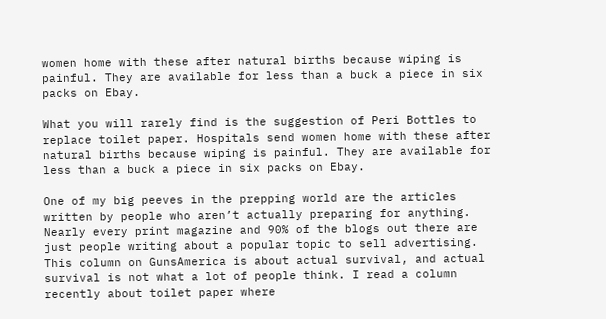women home with these after natural births because wiping is painful. They are available for less than a buck a piece in six packs on Ebay.

What you will rarely find is the suggestion of Peri Bottles to replace toilet paper. Hospitals send women home with these after natural births because wiping is painful. They are available for less than a buck a piece in six packs on Ebay.

One of my big peeves in the prepping world are the articles written by people who aren’t actually preparing for anything. Nearly every print magazine and 90% of the blogs out there are just people writing about a popular topic to sell advertising. This column on GunsAmerica is about actual survival, and actual survival is not what a lot of people think. I read a column recently about toilet paper where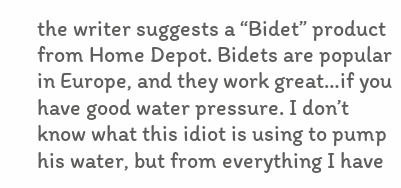the writer suggests a “Bidet” product from Home Depot. Bidets are popular in Europe, and they work great…if you have good water pressure. I don’t know what this idiot is using to pump his water, but from everything I have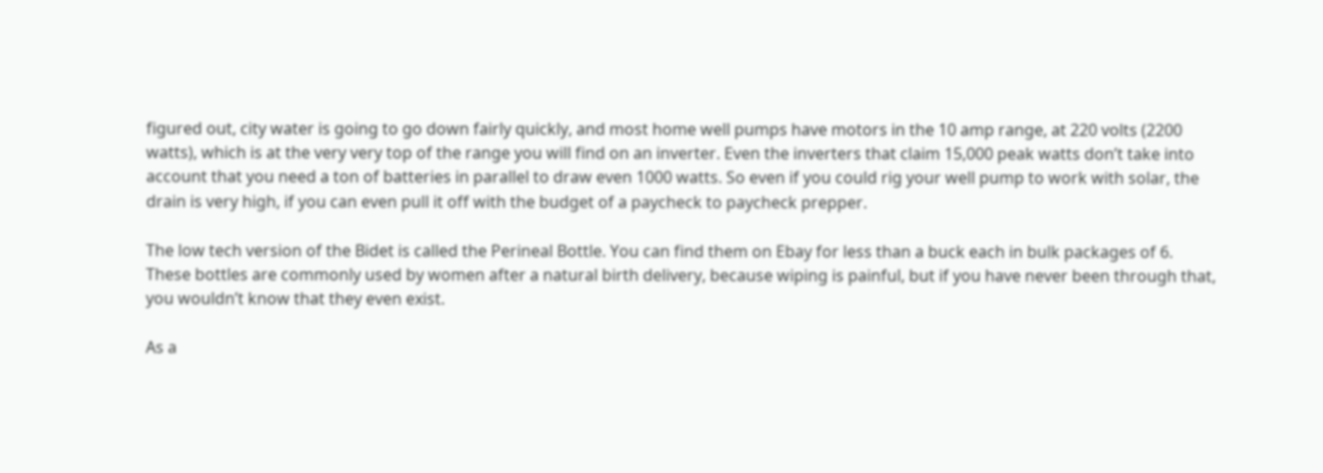figured out, city water is going to go down fairly quickly, and most home well pumps have motors in the 10 amp range, at 220 volts (2200 watts), which is at the very very top of the range you will find on an inverter. Even the inverters that claim 15,000 peak watts don’t take into account that you need a ton of batteries in parallel to draw even 1000 watts. So even if you could rig your well pump to work with solar, the drain is very high, if you can even pull it off with the budget of a paycheck to paycheck prepper.

The low tech version of the Bidet is called the Perineal Bottle. You can find them on Ebay for less than a buck each in bulk packages of 6. These bottles are commonly used by women after a natural birth delivery, because wiping is painful, but if you have never been through that, you wouldn’t know that they even exist.

As a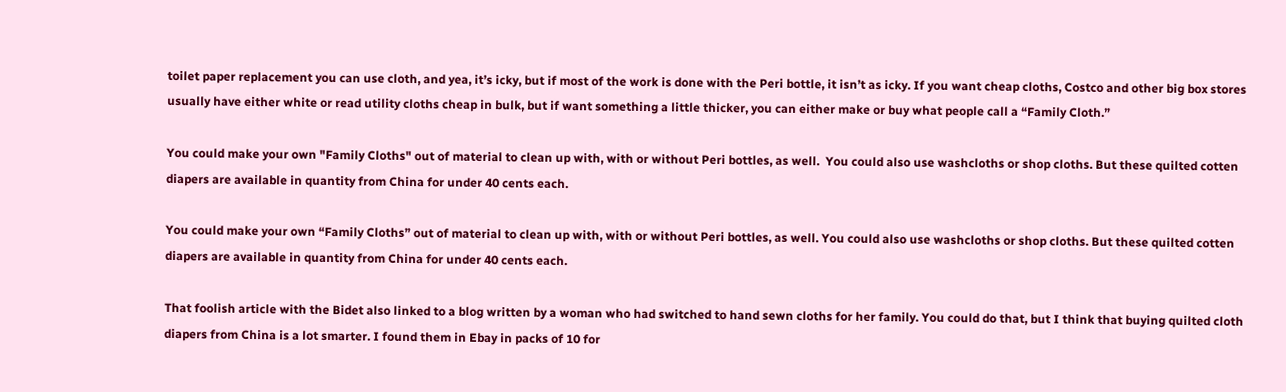toilet paper replacement you can use cloth, and yea, it’s icky, but if most of the work is done with the Peri bottle, it isn’t as icky. If you want cheap cloths, Costco and other big box stores usually have either white or read utility cloths cheap in bulk, but if want something a little thicker, you can either make or buy what people call a “Family Cloth.”

You could make your own "Family Cloths" out of material to clean up with, with or without Peri bottles, as well.  You could also use washcloths or shop cloths. But these quilted cotten diapers are available in quantity from China for under 40 cents each.

You could make your own “Family Cloths” out of material to clean up with, with or without Peri bottles, as well. You could also use washcloths or shop cloths. But these quilted cotten diapers are available in quantity from China for under 40 cents each.

That foolish article with the Bidet also linked to a blog written by a woman who had switched to hand sewn cloths for her family. You could do that, but I think that buying quilted cloth diapers from China is a lot smarter. I found them in Ebay in packs of 10 for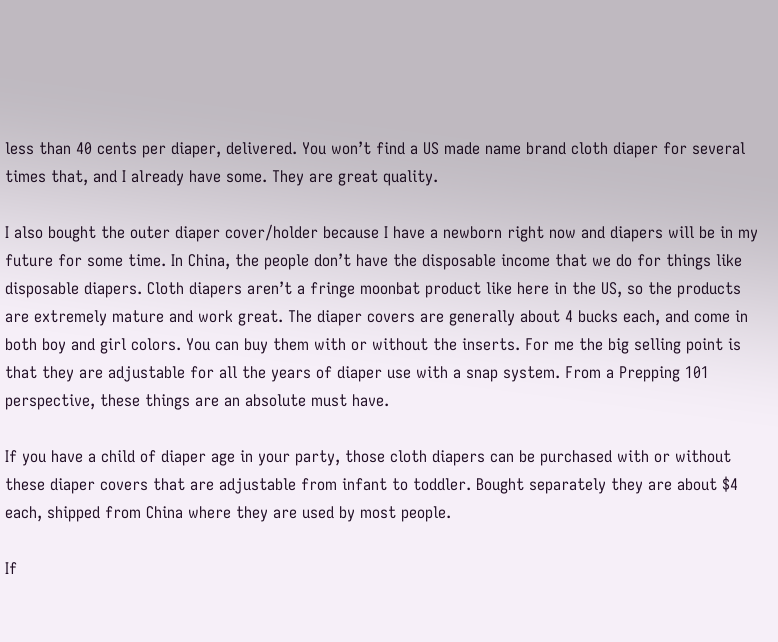less than 40 cents per diaper, delivered. You won’t find a US made name brand cloth diaper for several times that, and I already have some. They are great quality.

I also bought the outer diaper cover/holder because I have a newborn right now and diapers will be in my future for some time. In China, the people don’t have the disposable income that we do for things like disposable diapers. Cloth diapers aren’t a fringe moonbat product like here in the US, so the products are extremely mature and work great. The diaper covers are generally about 4 bucks each, and come in both boy and girl colors. You can buy them with or without the inserts. For me the big selling point is that they are adjustable for all the years of diaper use with a snap system. From a Prepping 101 perspective, these things are an absolute must have.

If you have a child of diaper age in your party, those cloth diapers can be purchased with or without these diaper covers that are adjustable from infant to toddler. Bought separately they are about $4 each, shipped from China where they are used by most people.

If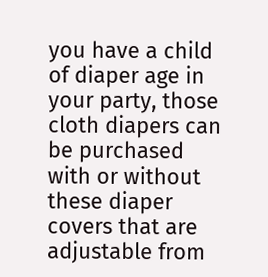you have a child of diaper age in your party, those cloth diapers can be purchased with or without these diaper covers that are adjustable from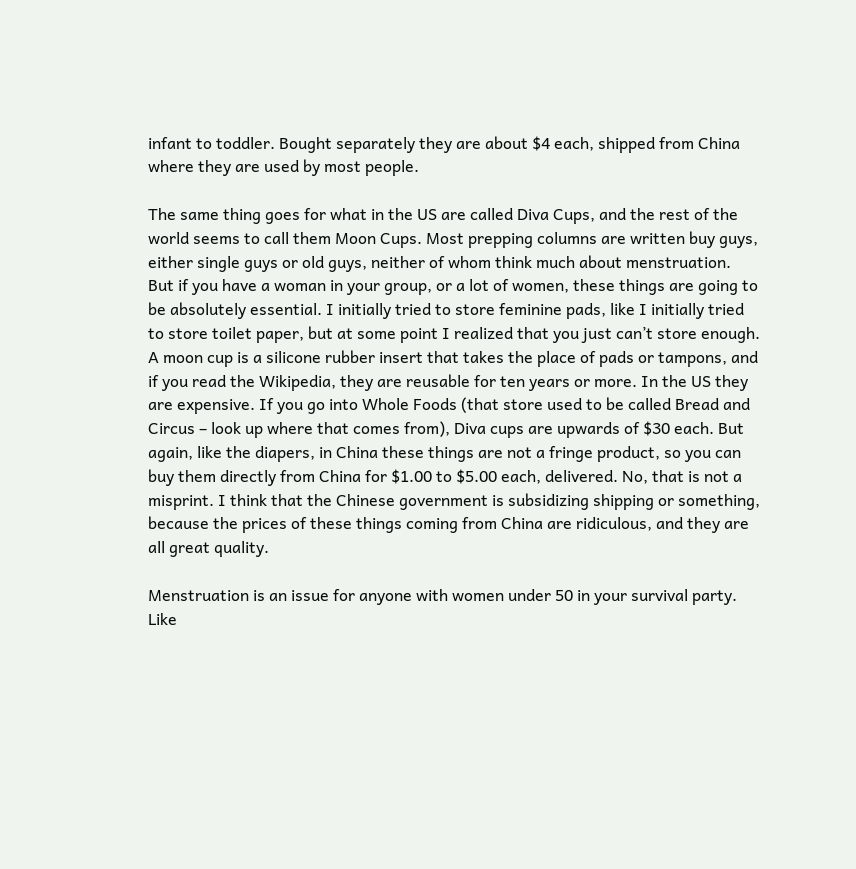infant to toddler. Bought separately they are about $4 each, shipped from China where they are used by most people.

The same thing goes for what in the US are called Diva Cups, and the rest of the world seems to call them Moon Cups. Most prepping columns are written buy guys, either single guys or old guys, neither of whom think much about menstruation. But if you have a woman in your group, or a lot of women, these things are going to be absolutely essential. I initially tried to store feminine pads, like I initially tried to store toilet paper, but at some point I realized that you just can’t store enough. A moon cup is a silicone rubber insert that takes the place of pads or tampons, and if you read the Wikipedia, they are reusable for ten years or more. In the US they are expensive. If you go into Whole Foods (that store used to be called Bread and Circus – look up where that comes from), Diva cups are upwards of $30 each. But again, like the diapers, in China these things are not a fringe product, so you can buy them directly from China for $1.00 to $5.00 each, delivered. No, that is not a misprint. I think that the Chinese government is subsidizing shipping or something, because the prices of these things coming from China are ridiculous, and they are all great quality.

Menstruation is an issue for anyone with women under 50 in your survival party. Like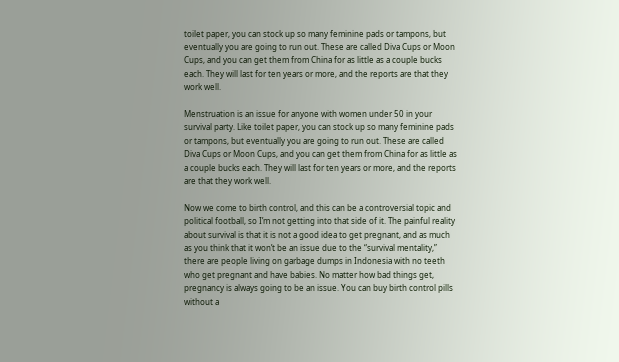toilet paper, you can stock up so many feminine pads or tampons, but eventually you are going to run out. These are called Diva Cups or Moon Cups, and you can get them from China for as little as a couple bucks each. They will last for ten years or more, and the reports are that they work well.

Menstruation is an issue for anyone with women under 50 in your survival party. Like toilet paper, you can stock up so many feminine pads or tampons, but eventually you are going to run out. These are called Diva Cups or Moon Cups, and you can get them from China for as little as a couple bucks each. They will last for ten years or more, and the reports are that they work well.

Now we come to birth control, and this can be a controversial topic and political football, so I’m not getting into that side of it. The painful reality about survival is that it is not a good idea to get pregnant, and as much as you think that it won’t be an issue due to the “survival mentality,” there are people living on garbage dumps in Indonesia with no teeth who get pregnant and have babies. No matter how bad things get, pregnancy is always going to be an issue. You can buy birth control pills without a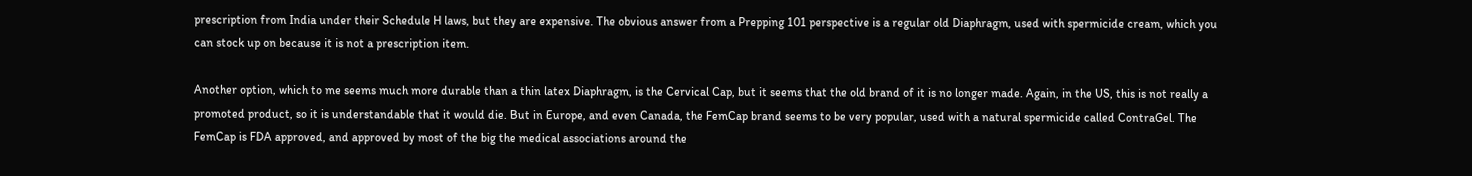prescription from India under their Schedule H laws, but they are expensive. The obvious answer from a Prepping 101 perspective is a regular old Diaphragm, used with spermicide cream, which you can stock up on because it is not a prescription item.

Another option, which to me seems much more durable than a thin latex Diaphragm, is the Cervical Cap, but it seems that the old brand of it is no longer made. Again, in the US, this is not really a promoted product, so it is understandable that it would die. But in Europe, and even Canada, the FemCap brand seems to be very popular, used with a natural spermicide called ContraGel. The FemCap is FDA approved, and approved by most of the big the medical associations around the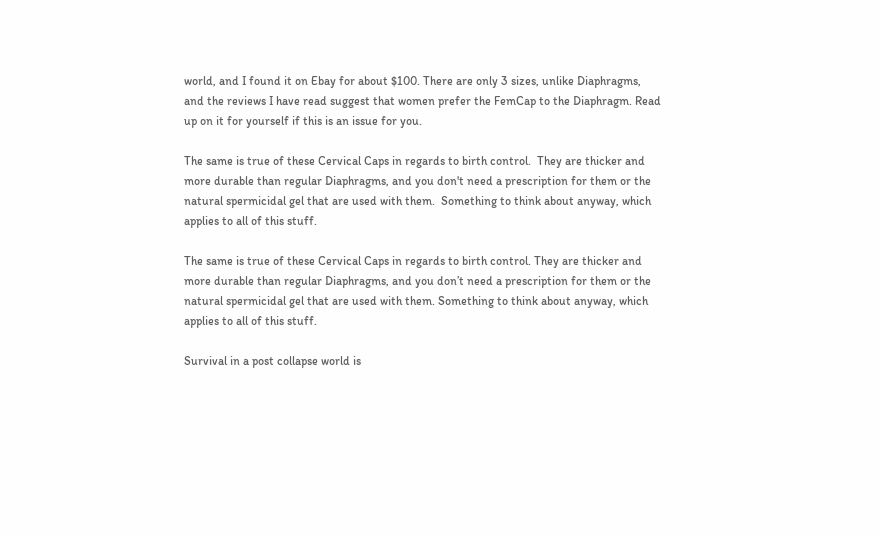world, and I found it on Ebay for about $100. There are only 3 sizes, unlike Diaphragms, and the reviews I have read suggest that women prefer the FemCap to the Diaphragm. Read up on it for yourself if this is an issue for you.

The same is true of these Cervical Caps in regards to birth control.  They are thicker and more durable than regular Diaphragms, and you don't need a prescription for them or the natural spermicidal gel that are used with them.  Something to think about anyway, which applies to all of this stuff.

The same is true of these Cervical Caps in regards to birth control. They are thicker and more durable than regular Diaphragms, and you don’t need a prescription for them or the natural spermicidal gel that are used with them. Something to think about anyway, which applies to all of this stuff.

Survival in a post collapse world is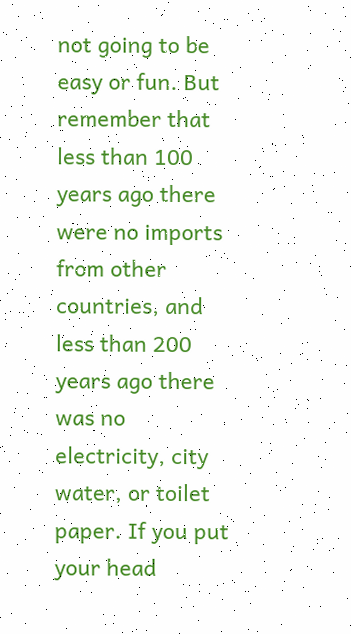not going to be easy or fun. But remember that less than 100 years ago there were no imports from other countries, and less than 200 years ago there was no electricity, city water, or toilet paper. If you put your head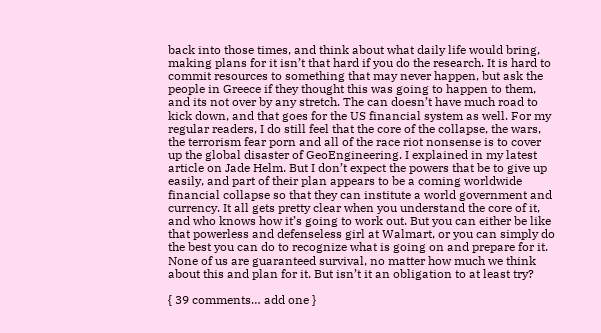back into those times, and think about what daily life would bring, making plans for it isn’t that hard if you do the research. It is hard to commit resources to something that may never happen, but ask the people in Greece if they thought this was going to happen to them, and its not over by any stretch. The can doesn’t have much road to kick down, and that goes for the US financial system as well. For my regular readers, I do still feel that the core of the collapse, the wars, the terrorism fear porn and all of the race riot nonsense is to cover up the global disaster of GeoEngineering. I explained in my latest article on Jade Helm. But I don’t expect the powers that be to give up easily, and part of their plan appears to be a coming worldwide financial collapse so that they can institute a world government and currency. It all gets pretty clear when you understand the core of it, and who knows how it’s going to work out. But you can either be like that powerless and defenseless girl at Walmart, or you can simply do the best you can do to recognize what is going on and prepare for it. None of us are guaranteed survival, no matter how much we think about this and plan for it. But isn’t it an obligation to at least try?

{ 39 comments… add one }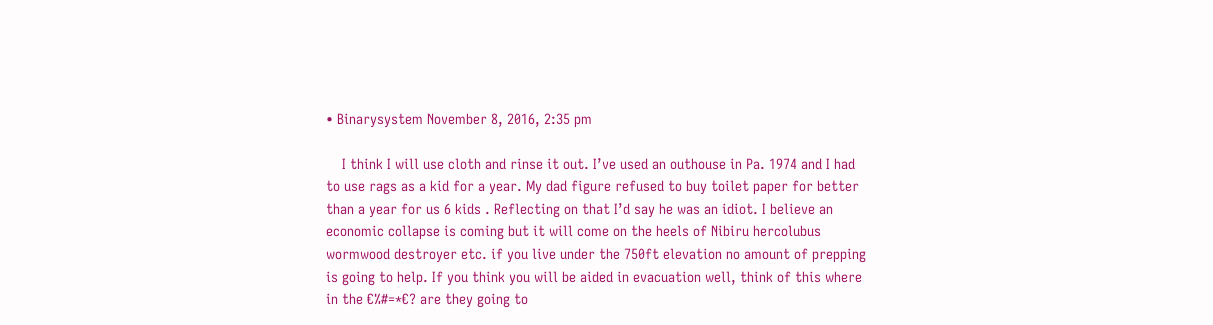• Binarysystem November 8, 2016, 2:35 pm

    I think I will use cloth and rinse it out. I’ve used an outhouse in Pa. 1974 and I had to use rags as a kid for a year. My dad figure refused to buy toilet paper for better than a year for us 6 kids . Reflecting on that I’d say he was an idiot. I believe an economic collapse is coming but it will come on the heels of Nibiru hercolubus wormwood destroyer etc. if you live under the 750ft elevation no amount of prepping is going to help. If you think you will be aided in evacuation well, think of this where in the €%#=*€? are they going to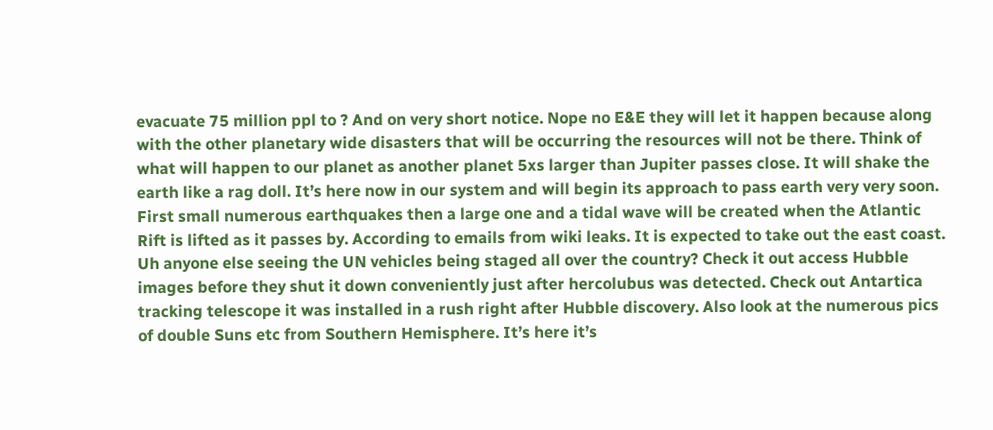evacuate 75 million ppl to ? And on very short notice. Nope no E&E they will let it happen because along with the other planetary wide disasters that will be occurring the resources will not be there. Think of what will happen to our planet as another planet 5xs larger than Jupiter passes close. It will shake the earth like a rag doll. It’s here now in our system and will begin its approach to pass earth very very soon. First small numerous earthquakes then a large one and a tidal wave will be created when the Atlantic Rift is lifted as it passes by. According to emails from wiki leaks. It is expected to take out the east coast. Uh anyone else seeing the UN vehicles being staged all over the country? Check it out access Hubble images before they shut it down conveniently just after hercolubus was detected. Check out Antartica tracking telescope it was installed in a rush right after Hubble discovery. Also look at the numerous pics of double Suns etc from Southern Hemisphere. It’s here it’s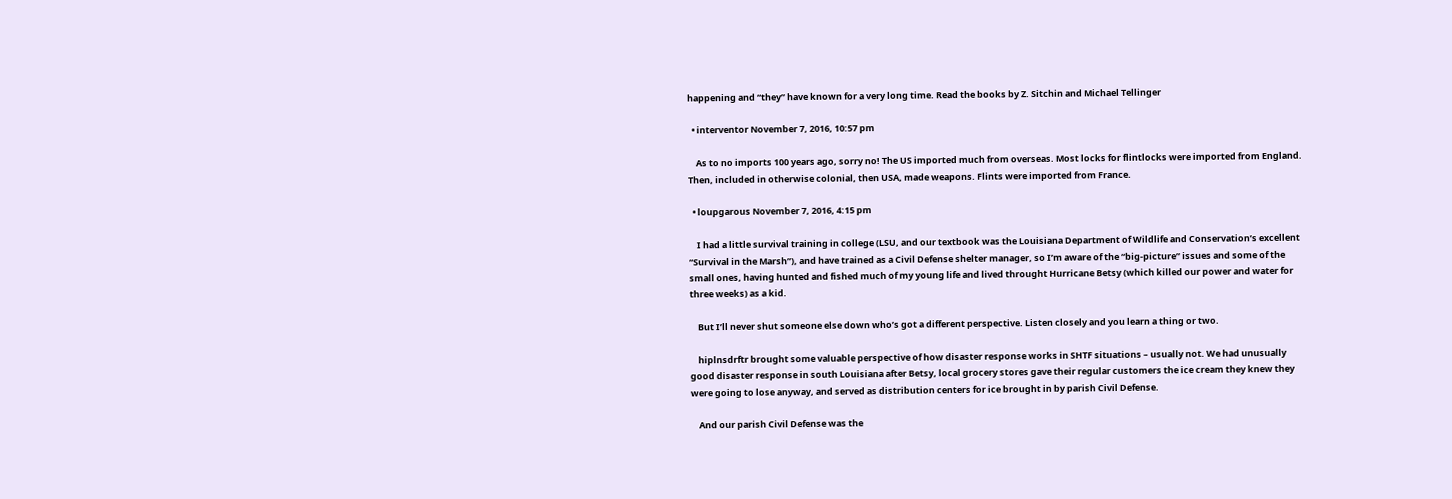happening and “they” have known for a very long time. Read the books by Z. Sitchin and Michael Tellinger

  • interventor November 7, 2016, 10:57 pm

    As to no imports 100 years ago, sorry no! The US imported much from overseas. Most locks for flintlocks were imported from England. Then, included in otherwise colonial, then USA, made weapons. Flints were imported from France.

  • loupgarous November 7, 2016, 4:15 pm

    I had a little survival training in college (LSU, and our textbook was the Louisiana Department of Wildlife and Conservation’s excellent “Survival in the Marsh”), and have trained as a Civil Defense shelter manager, so I’m aware of the “big-picture” issues and some of the small ones, having hunted and fished much of my young life and lived throught Hurricane Betsy (which killed our power and water for three weeks) as a kid.

    But I’ll never shut someone else down who’s got a different perspective. Listen closely and you learn a thing or two.

    hiplnsdrftr brought some valuable perspective of how disaster response works in SHTF situations – usually not. We had unusually good disaster response in south Louisiana after Betsy, local grocery stores gave their regular customers the ice cream they knew they were going to lose anyway, and served as distribution centers for ice brought in by parish Civil Defense.

    And our parish Civil Defense was the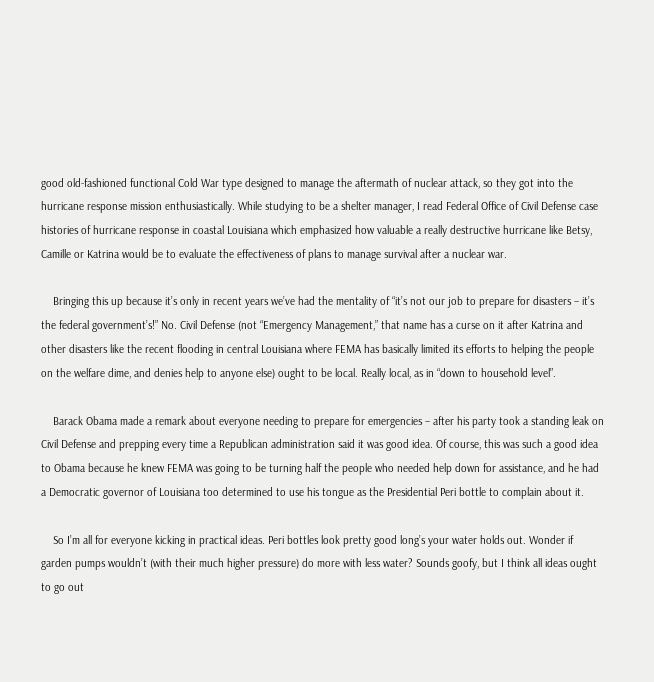good old-fashioned functional Cold War type designed to manage the aftermath of nuclear attack, so they got into the hurricane response mission enthusiastically. While studying to be a shelter manager, I read Federal Office of Civil Defense case histories of hurricane response in coastal Louisiana which emphasized how valuable a really destructive hurricane like Betsy, Camille or Katrina would be to evaluate the effectiveness of plans to manage survival after a nuclear war.

    Bringing this up because it’s only in recent years we’ve had the mentality of “it’s not our job to prepare for disasters – it’s the federal government’s!” No. Civil Defense (not “Emergency Management,” that name has a curse on it after Katrina and other disasters like the recent flooding in central Louisiana where FEMA has basically limited its efforts to helping the people on the welfare dime, and denies help to anyone else) ought to be local. Really local, as in “down to household level”.

    Barack Obama made a remark about everyone needing to prepare for emergencies – after his party took a standing leak on Civil Defense and prepping every time a Republican administration said it was good idea. Of course, this was such a good idea to Obama because he knew FEMA was going to be turning half the people who needed help down for assistance, and he had a Democratic governor of Louisiana too determined to use his tongue as the Presidential Peri bottle to complain about it.

    So I’m all for everyone kicking in practical ideas. Peri bottles look pretty good long’s your water holds out. Wonder if garden pumps wouldn’t (with their much higher pressure) do more with less water? Sounds goofy, but I think all ideas ought to go out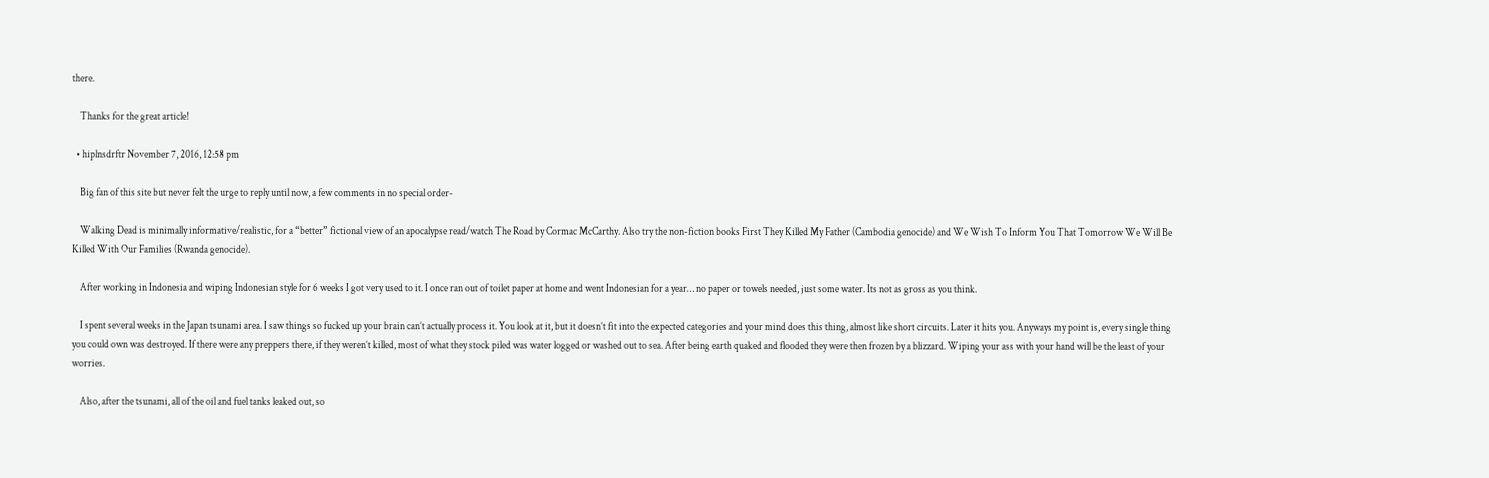there.

    Thanks for the great article!

  • hiplnsdrftr November 7, 2016, 12:58 pm

    Big fan of this site but never felt the urge to reply until now, a few comments in no special order-

    Walking Dead is minimally informative/realistic, for a “better” fictional view of an apocalypse read/watch The Road by Cormac McCarthy. Also try the non-fiction books First They Killed My Father (Cambodia genocide) and We Wish To Inform You That Tomorrow We Will Be Killed With Our Families (Rwanda genocide).

    After working in Indonesia and wiping Indonesian style for 6 weeks I got very used to it. I once ran out of toilet paper at home and went Indonesian for a year… no paper or towels needed, just some water. Its not as gross as you think.

    I spent several weeks in the Japan tsunami area. I saw things so fucked up your brain can’t actually process it. You look at it, but it doesn’t fit into the expected categories and your mind does this thing, almost like short circuits. Later it hits you. Anyways my point is, every single thing you could own was destroyed. If there were any preppers there, if they weren’t killed, most of what they stock piled was water logged or washed out to sea. After being earth quaked and flooded they were then frozen by a blizzard. Wiping your ass with your hand will be the least of your worries.

    Also, after the tsunami, all of the oil and fuel tanks leaked out, so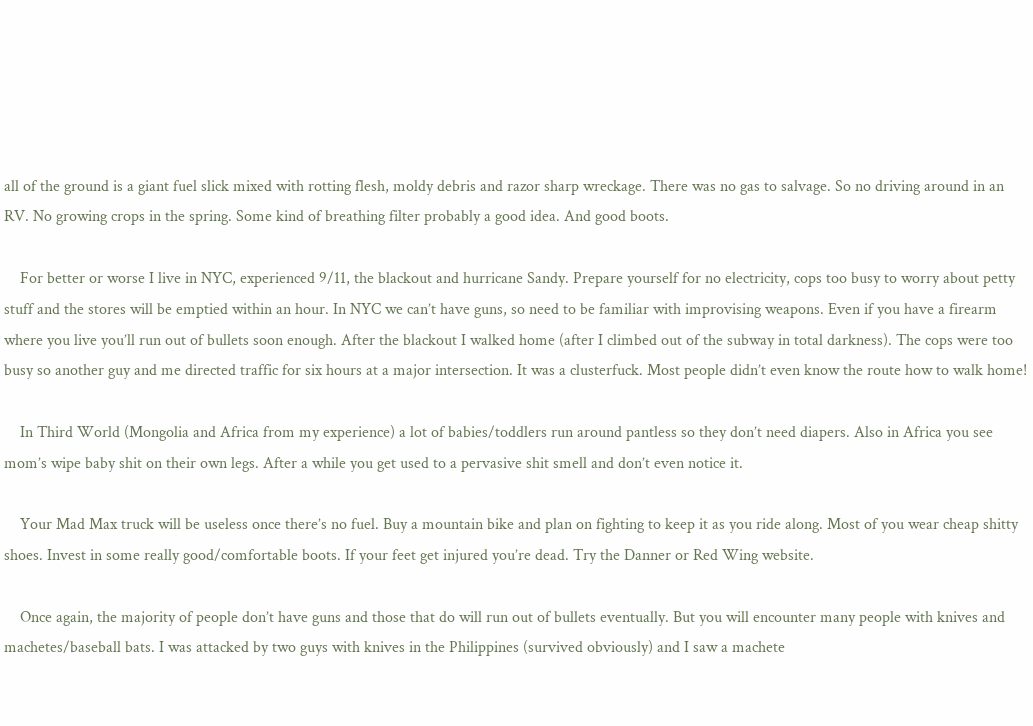all of the ground is a giant fuel slick mixed with rotting flesh, moldy debris and razor sharp wreckage. There was no gas to salvage. So no driving around in an RV. No growing crops in the spring. Some kind of breathing filter probably a good idea. And good boots.

    For better or worse I live in NYC, experienced 9/11, the blackout and hurricane Sandy. Prepare yourself for no electricity, cops too busy to worry about petty stuff and the stores will be emptied within an hour. In NYC we can’t have guns, so need to be familiar with improvising weapons. Even if you have a firearm where you live you’ll run out of bullets soon enough. After the blackout I walked home (after I climbed out of the subway in total darkness). The cops were too busy so another guy and me directed traffic for six hours at a major intersection. It was a clusterfuck. Most people didn’t even know the route how to walk home!

    In Third World (Mongolia and Africa from my experience) a lot of babies/toddlers run around pantless so they don’t need diapers. Also in Africa you see mom’s wipe baby shit on their own legs. After a while you get used to a pervasive shit smell and don’t even notice it.

    Your Mad Max truck will be useless once there’s no fuel. Buy a mountain bike and plan on fighting to keep it as you ride along. Most of you wear cheap shitty shoes. Invest in some really good/comfortable boots. If your feet get injured you’re dead. Try the Danner or Red Wing website.

    Once again, the majority of people don’t have guns and those that do will run out of bullets eventually. But you will encounter many people with knives and machetes/baseball bats. I was attacked by two guys with knives in the Philippines (survived obviously) and I saw a machete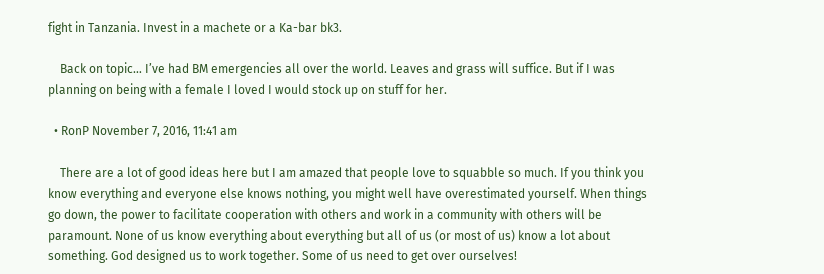fight in Tanzania. Invest in a machete or a Ka-bar bk3.

    Back on topic… I’ve had BM emergencies all over the world. Leaves and grass will suffice. But if I was planning on being with a female I loved I would stock up on stuff for her.

  • RonP November 7, 2016, 11:41 am

    There are a lot of good ideas here but I am amazed that people love to squabble so much. If you think you know everything and everyone else knows nothing, you might well have overestimated yourself. When things go down, the power to facilitate cooperation with others and work in a community with others will be paramount. None of us know everything about everything but all of us (or most of us) know a lot about something. God designed us to work together. Some of us need to get over ourselves!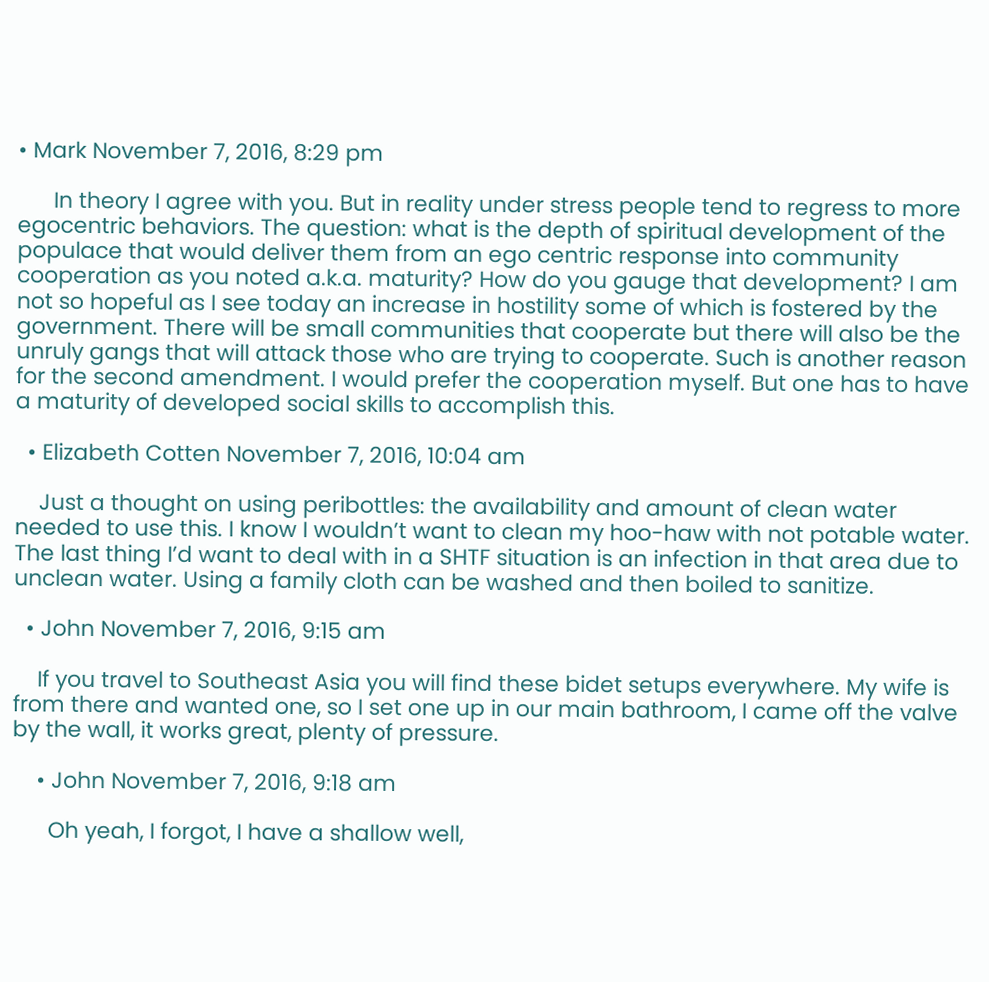• Mark November 7, 2016, 8:29 pm

      In theory I agree with you. But in reality under stress people tend to regress to more egocentric behaviors. The question: what is the depth of spiritual development of the populace that would deliver them from an ego centric response into community cooperation as you noted a.k.a. maturity? How do you gauge that development? I am not so hopeful as I see today an increase in hostility some of which is fostered by the government. There will be small communities that cooperate but there will also be the unruly gangs that will attack those who are trying to cooperate. Such is another reason for the second amendment. I would prefer the cooperation myself. But one has to have a maturity of developed social skills to accomplish this.

  • Elizabeth Cotten November 7, 2016, 10:04 am

    Just a thought on using peribottles: the availability and amount of clean water needed to use this. I know I wouldn’t want to clean my hoo-haw with not potable water. The last thing I’d want to deal with in a SHTF situation is an infection in that area due to unclean water. Using a family cloth can be washed and then boiled to sanitize.

  • John November 7, 2016, 9:15 am

    If you travel to Southeast Asia you will find these bidet setups everywhere. My wife is from there and wanted one, so I set one up in our main bathroom, I came off the valve by the wall, it works great, plenty of pressure.

    • John November 7, 2016, 9:18 am

      Oh yeah, I forgot, I have a shallow well,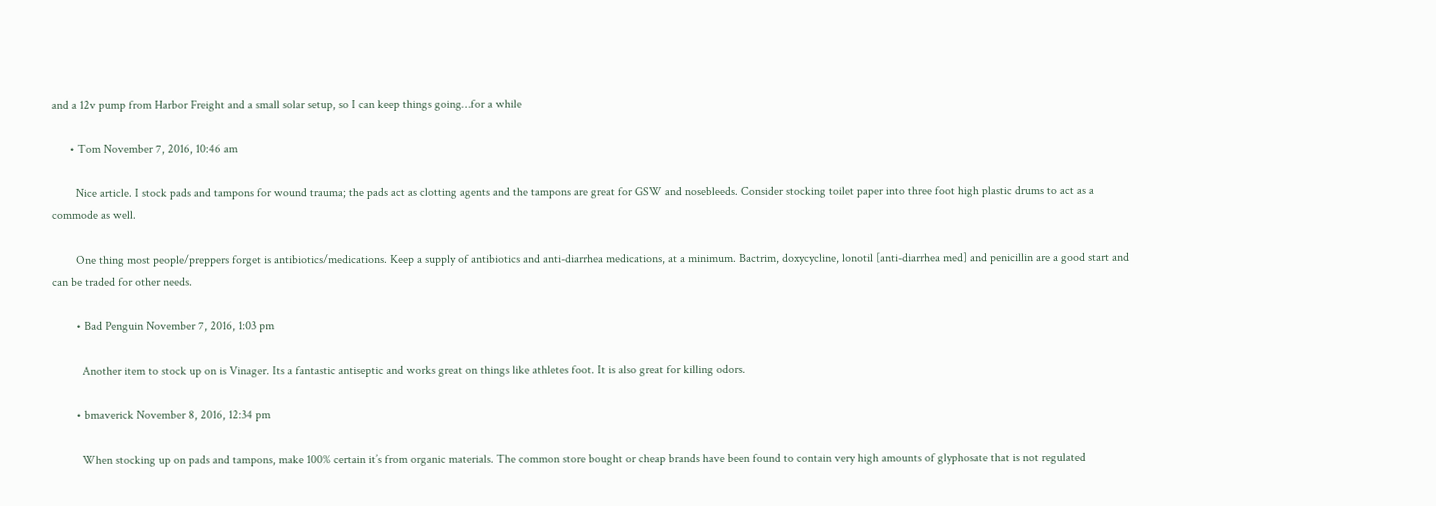and a 12v pump from Harbor Freight and a small solar setup, so I can keep things going…for a while

      • Tom November 7, 2016, 10:46 am

        Nice article. I stock pads and tampons for wound trauma; the pads act as clotting agents and the tampons are great for GSW and nosebleeds. Consider stocking toilet paper into three foot high plastic drums to act as a commode as well.

        One thing most people/preppers forget is antibiotics/medications. Keep a supply of antibiotics and anti-diarrhea medications, at a minimum. Bactrim, doxycycline, lonotil [anti-diarrhea med] and penicillin are a good start and can be traded for other needs.

        • Bad Penguin November 7, 2016, 1:03 pm

          Another item to stock up on is Vinager. Its a fantastic antiseptic and works great on things like athletes foot. It is also great for killing odors.

        • bmaverick November 8, 2016, 12:34 pm

          When stocking up on pads and tampons, make 100% certain it’s from organic materials. The common store bought or cheap brands have been found to contain very high amounts of glyphosate that is not regulated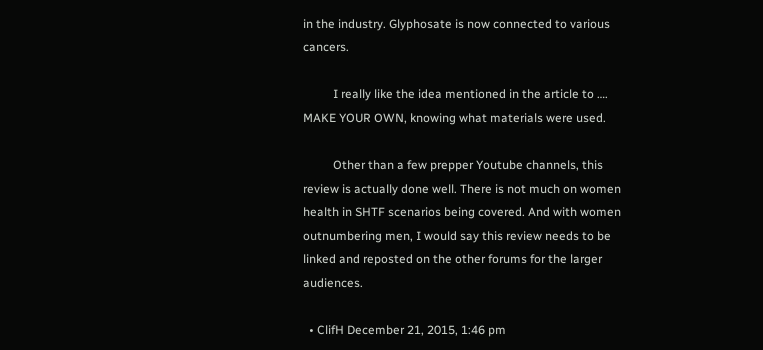in the industry. Glyphosate is now connected to various cancers.

          I really like the idea mentioned in the article to …. MAKE YOUR OWN, knowing what materials were used.

          Other than a few prepper Youtube channels, this review is actually done well. There is not much on women health in SHTF scenarios being covered. And with women outnumbering men, I would say this review needs to be linked and reposted on the other forums for the larger audiences.

  • ClifH December 21, 2015, 1:46 pm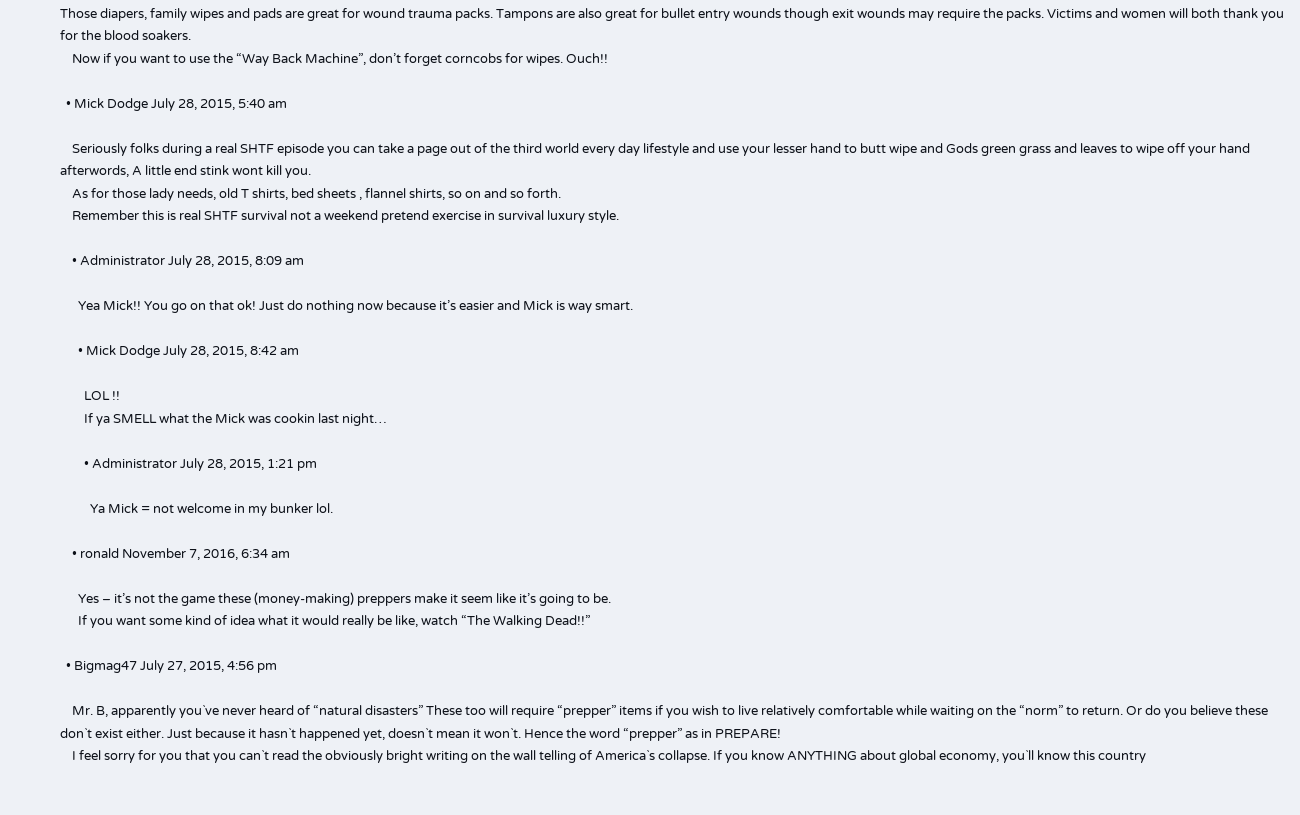Those diapers, family wipes and pads are great for wound trauma packs. Tampons are also great for bullet entry wounds though exit wounds may require the packs. Victims and women will both thank you for the blood soakers.
    Now if you want to use the “Way Back Machine”, don’t forget corncobs for wipes. Ouch!!

  • Mick Dodge July 28, 2015, 5:40 am

    Seriously folks during a real SHTF episode you can take a page out of the third world every day lifestyle and use your lesser hand to butt wipe and Gods green grass and leaves to wipe off your hand afterwords, A little end stink wont kill you.
    As for those lady needs, old T shirts, bed sheets , flannel shirts, so on and so forth.
    Remember this is real SHTF survival not a weekend pretend exercise in survival luxury style.

    • Administrator July 28, 2015, 8:09 am

      Yea Mick!! You go on that ok! Just do nothing now because it’s easier and Mick is way smart.

      • Mick Dodge July 28, 2015, 8:42 am

        LOL !!
        If ya SMELL what the Mick was cookin last night…

        • Administrator July 28, 2015, 1:21 pm

          Ya Mick = not welcome in my bunker lol.

    • ronald November 7, 2016, 6:34 am

      Yes – it’s not the game these (money-making) preppers make it seem like it’s going to be.
      If you want some kind of idea what it would really be like, watch “The Walking Dead!!”

  • Bigmag47 July 27, 2015, 4:56 pm

    Mr. B, apparently you`ve never heard of “natural disasters” These too will require “prepper” items if you wish to live relatively comfortable while waiting on the “norm” to return. Or do you believe these don`t exist either. Just because it hasn`t happened yet, doesn`t mean it won`t. Hence the word “prepper” as in PREPARE!
    I feel sorry for you that you can`t read the obviously bright writing on the wall telling of America`s collapse. If you know ANYTHING about global economy, you`ll know this country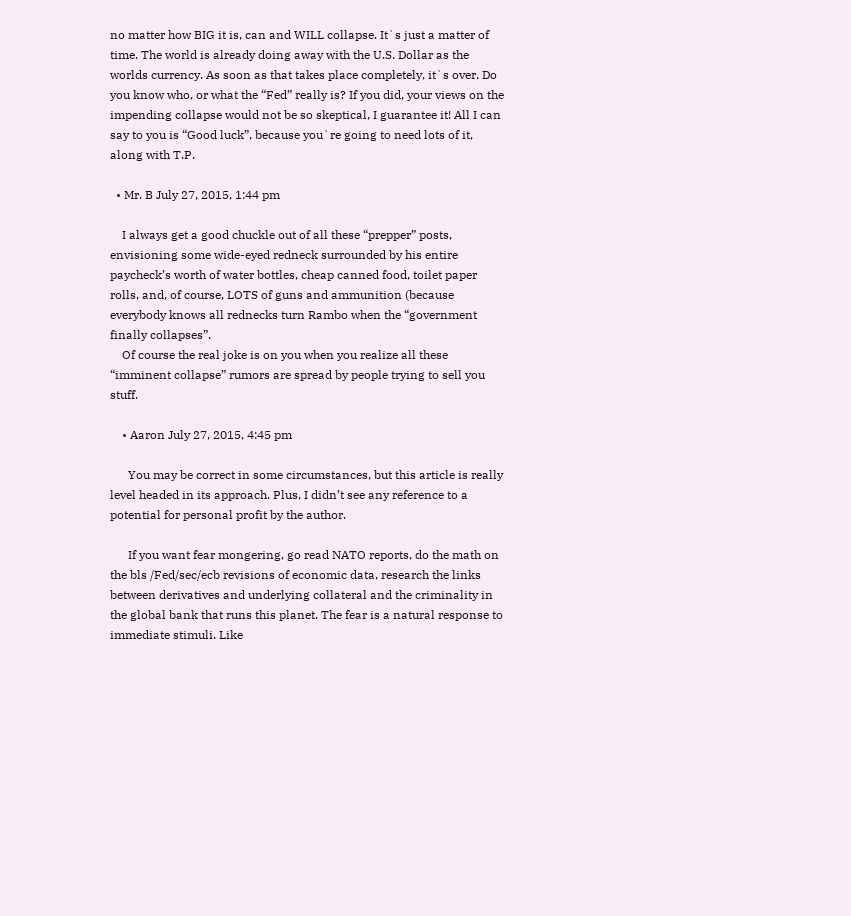no matter how BIG it is, can and WILL collapse. It`s just a matter of time. The world is already doing away with the U.S. Dollar as the worlds currency. As soon as that takes place completely, it`s over. Do you know who, or what the “Fed” really is? If you did, your views on the impending collapse would not be so skeptical, I guarantee it! All I can say to you is “Good luck”, because you`re going to need lots of it, along with T.P.

  • Mr. B July 27, 2015, 1:44 pm

    I always get a good chuckle out of all these “prepper” posts, envisioning some wide-eyed redneck surrounded by his entire paycheck’s worth of water bottles, cheap canned food, toilet paper rolls, and, of course, LOTS of guns and ammunition (because everybody knows all rednecks turn Rambo when the “government finally collapses”.
    Of course the real joke is on you when you realize all these “imminent collapse” rumors are spread by people trying to sell you stuff.

    • Aaron July 27, 2015, 4:45 pm

      You may be correct in some circumstances, but this article is really level headed in its approach. Plus, I didn’t see any reference to a potential for personal profit by the author.

      If you want fear mongering, go read NATO reports, do the math on the bls /Fed/sec/ecb revisions of economic data, research the links between derivatives and underlying collateral and the criminality in the global bank that runs this planet. The fear is a natural response to immediate stimuli. Like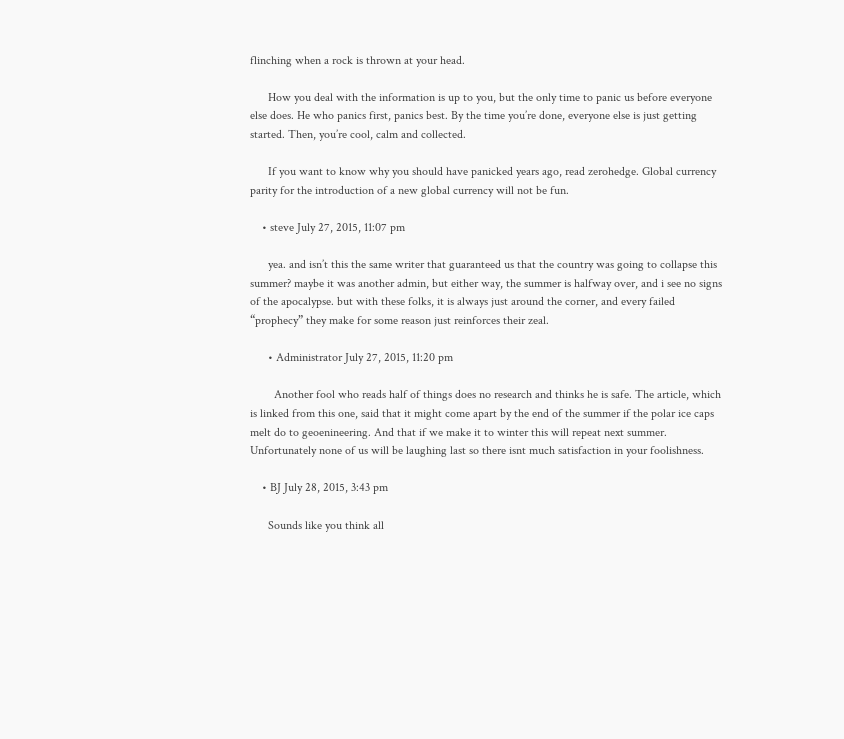flinching when a rock is thrown at your head.

      How you deal with the information is up to you, but the only time to panic us before everyone else does. He who panics first, panics best. By the time you’re done, everyone else is just getting started. Then, you’re cool, calm and collected.

      If you want to know why you should have panicked years ago, read zerohedge. Global currency parity for the introduction of a new global currency will not be fun.

    • steve July 27, 2015, 11:07 pm

      yea. and isn’t this the same writer that guaranteed us that the country was going to collapse this summer? maybe it was another admin, but either way, the summer is halfway over, and i see no signs of the apocalypse. but with these folks, it is always just around the corner, and every failed “prophecy” they make for some reason just reinforces their zeal.

      • Administrator July 27, 2015, 11:20 pm

        Another fool who reads half of things does no research and thinks he is safe. The article, which is linked from this one, said that it might come apart by the end of the summer if the polar ice caps melt do to geoenineering. And that if we make it to winter this will repeat next summer. Unfortunately none of us will be laughing last so there isnt much satisfaction in your foolishness.

    • BJ July 28, 2015, 3:43 pm

      Sounds like you think all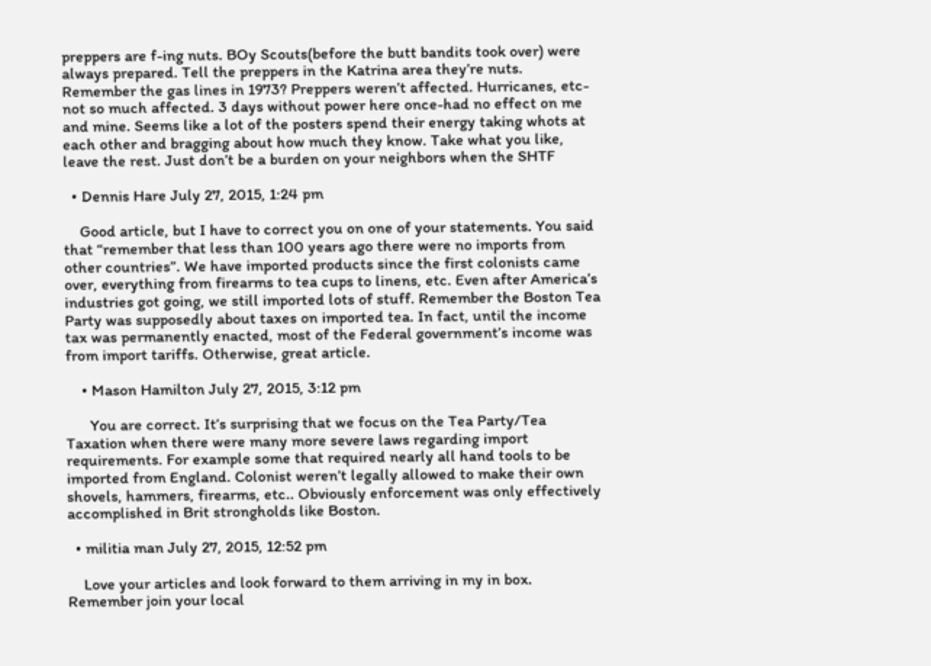preppers are f-ing nuts. BOy Scouts(before the butt bandits took over) were always prepared. Tell the preppers in the Katrina area they’re nuts. Remember the gas lines in 1973? Preppers weren’t affected. Hurricanes, etc-not so much affected. 3 days without power here once-had no effect on me and mine. Seems like a lot of the posters spend their energy taking whots at each other and bragging about how much they know. Take what you like, leave the rest. Just don’t be a burden on your neighbors when the SHTF

  • Dennis Hare July 27, 2015, 1:24 pm

    Good article, but I have to correct you on one of your statements. You said that “remember that less than 100 years ago there were no imports from other countries”. We have imported products since the first colonists came over, everything from firearms to tea cups to linens, etc. Even after America’s industries got going, we still imported lots of stuff. Remember the Boston Tea Party was supposedly about taxes on imported tea. In fact, until the income tax was permanently enacted, most of the Federal government’s income was from import tariffs. Otherwise, great article.

    • Mason Hamilton July 27, 2015, 3:12 pm

      You are correct. It’s surprising that we focus on the Tea Party/Tea Taxation when there were many more severe laws regarding import requirements. For example some that required nearly all hand tools to be imported from England. Colonist weren’t legally allowed to make their own shovels, hammers, firearms, etc.. Obviously enforcement was only effectively accomplished in Brit strongholds like Boston.

  • militia man July 27, 2015, 12:52 pm

    Love your articles and look forward to them arriving in my in box. Remember join your local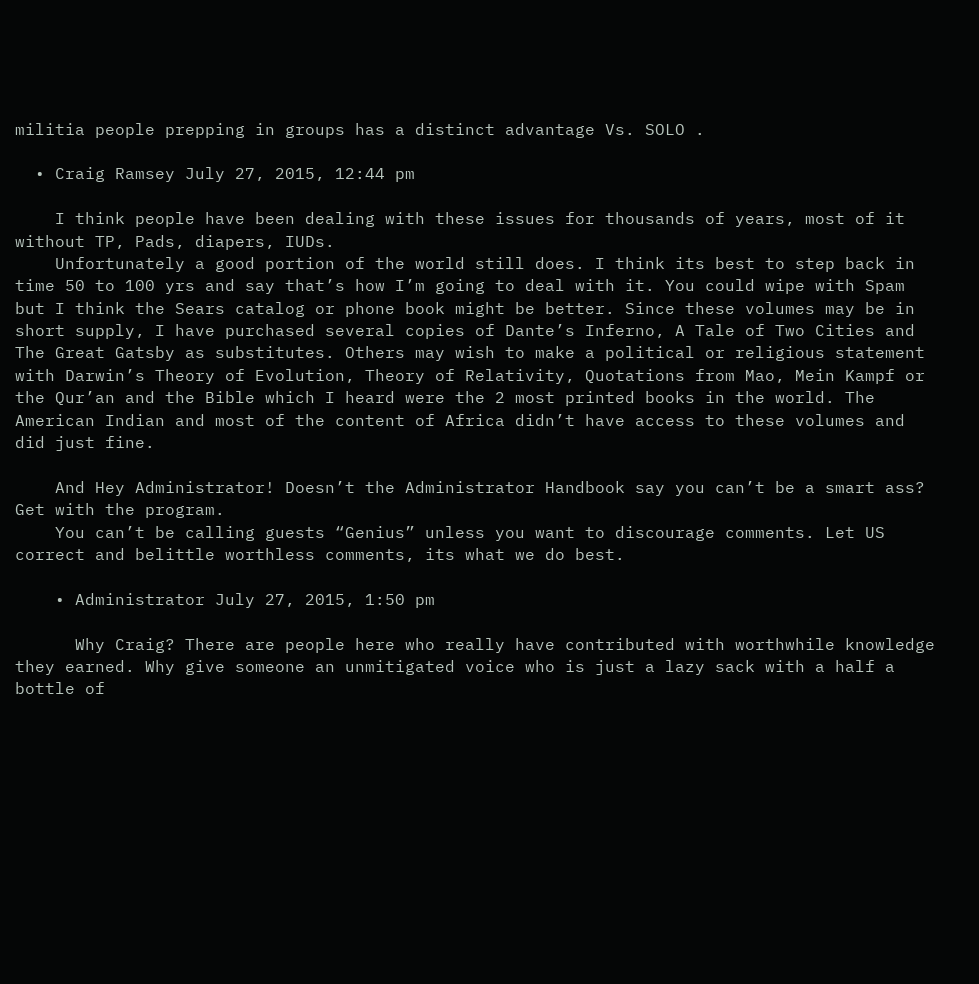militia people prepping in groups has a distinct advantage Vs. SOLO .

  • Craig Ramsey July 27, 2015, 12:44 pm

    I think people have been dealing with these issues for thousands of years, most of it without TP, Pads, diapers, IUDs.
    Unfortunately a good portion of the world still does. I think its best to step back in time 50 to 100 yrs and say that’s how I’m going to deal with it. You could wipe with Spam but I think the Sears catalog or phone book might be better. Since these volumes may be in short supply, I have purchased several copies of Dante’s Inferno, A Tale of Two Cities and The Great Gatsby as substitutes. Others may wish to make a political or religious statement with Darwin’s Theory of Evolution, Theory of Relativity, Quotations from Mao, Mein Kampf or the Qur’an and the Bible which I heard were the 2 most printed books in the world. The American Indian and most of the content of Africa didn’t have access to these volumes and did just fine.

    And Hey Administrator! Doesn’t the Administrator Handbook say you can’t be a smart ass? Get with the program.
    You can’t be calling guests “Genius” unless you want to discourage comments. Let US correct and belittle worthless comments, its what we do best.

    • Administrator July 27, 2015, 1:50 pm

      Why Craig? There are people here who really have contributed with worthwhile knowledge they earned. Why give someone an unmitigated voice who is just a lazy sack with a half a bottle of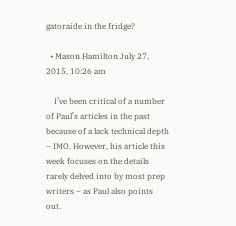gatoraide in the fridge?

  • Mason Hamilton July 27, 2015, 10:26 am

    I’ve been critical of a number of Paul’s articles in the past because of a lack technical depth – IMO. However, his article this week focuses on the details rarely delved into by most prep writers – as Paul also points out.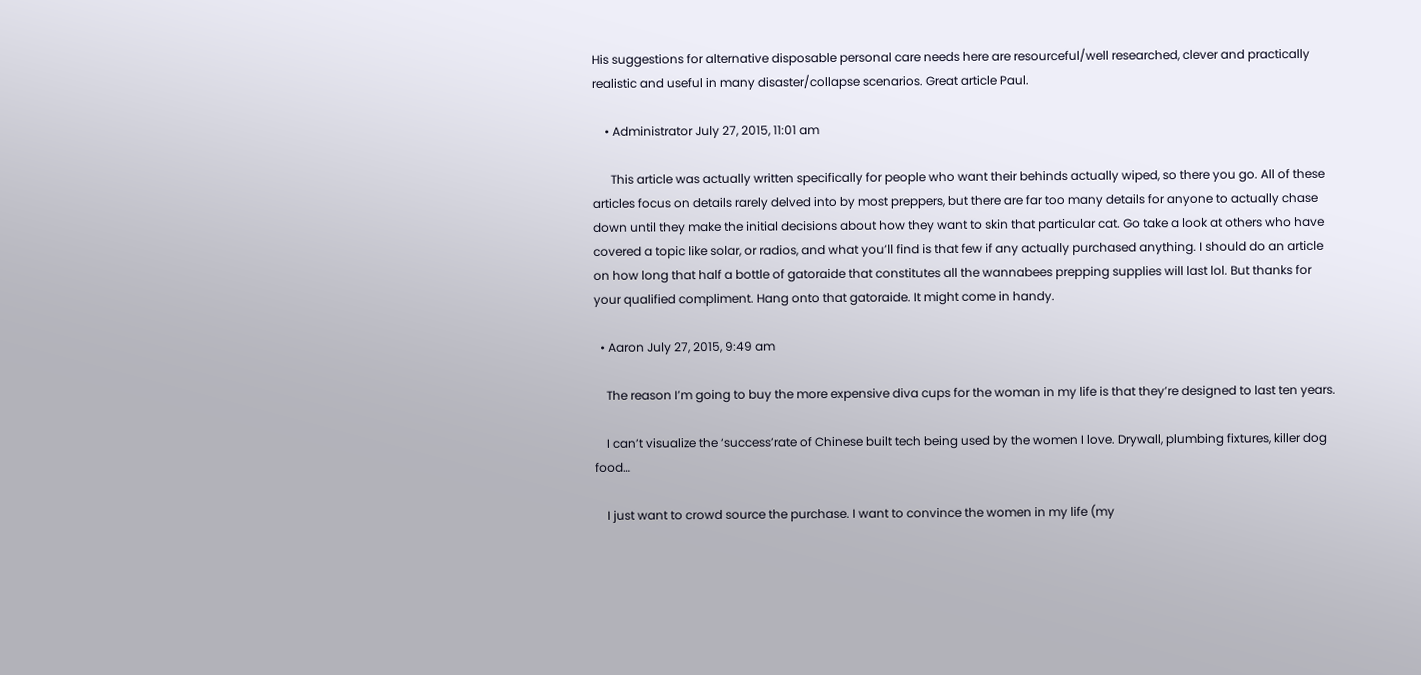His suggestions for alternative disposable personal care needs here are resourceful/well researched, clever and practically realistic and useful in many disaster/collapse scenarios. Great article Paul.

    • Administrator July 27, 2015, 11:01 am

      This article was actually written specifically for people who want their behinds actually wiped, so there you go. All of these articles focus on details rarely delved into by most preppers, but there are far too many details for anyone to actually chase down until they make the initial decisions about how they want to skin that particular cat. Go take a look at others who have covered a topic like solar, or radios, and what you’ll find is that few if any actually purchased anything. I should do an article on how long that half a bottle of gatoraide that constitutes all the wannabees prepping supplies will last lol. But thanks for your qualified compliment. Hang onto that gatoraide. It might come in handy.

  • Aaron July 27, 2015, 9:49 am

    The reason I’m going to buy the more expensive diva cups for the woman in my life is that they’re designed to last ten years.

    I can’t visualize the ‘success’rate of Chinese built tech being used by the women I love. Drywall, plumbing fixtures, killer dog food…

    I just want to crowd source the purchase. I want to convince the women in my life (my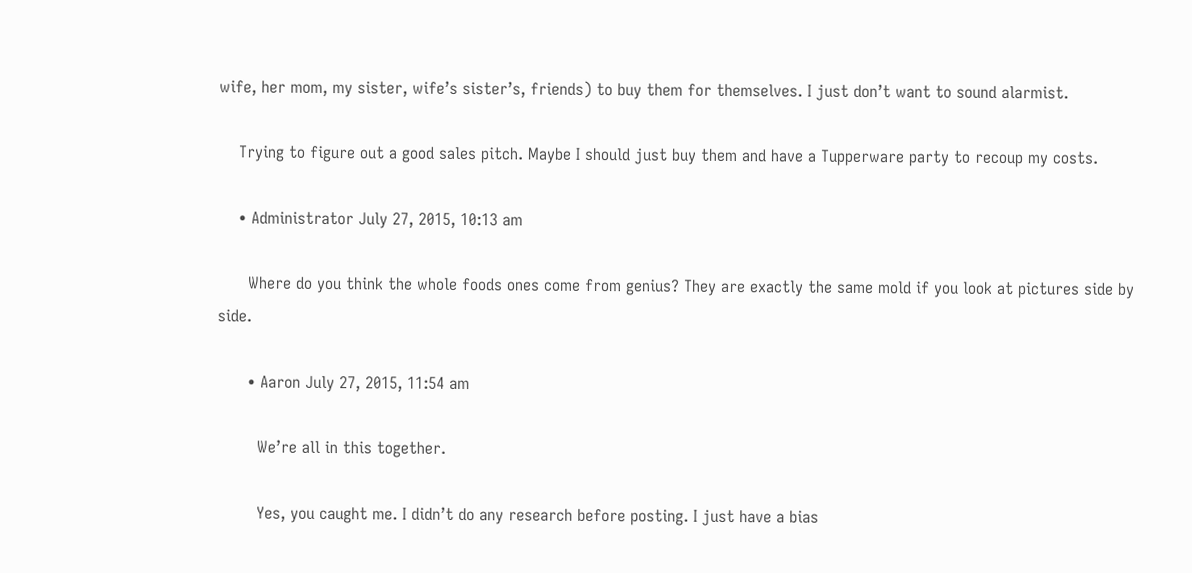wife, her mom, my sister, wife’s sister’s, friends) to buy them for themselves. I just don’t want to sound alarmist.

    Trying to figure out a good sales pitch. Maybe I should just buy them and have a Tupperware party to recoup my costs.

    • Administrator July 27, 2015, 10:13 am

      Where do you think the whole foods ones come from genius? They are exactly the same mold if you look at pictures side by side.

      • Aaron July 27, 2015, 11:54 am

        We’re all in this together.

        Yes, you caught me. I didn’t do any research before posting. I just have a bias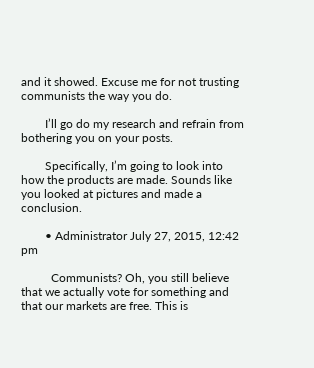and it showed. Excuse me for not trusting communists the way you do.

        I’ll go do my research and refrain from bothering you on your posts.

        Specifically, I’m going to look into how the products are made. Sounds like you looked at pictures and made a conclusion.

        • Administrator July 27, 2015, 12:42 pm

          Communists? Oh, you still believe that we actually vote for something and that our markets are free. This is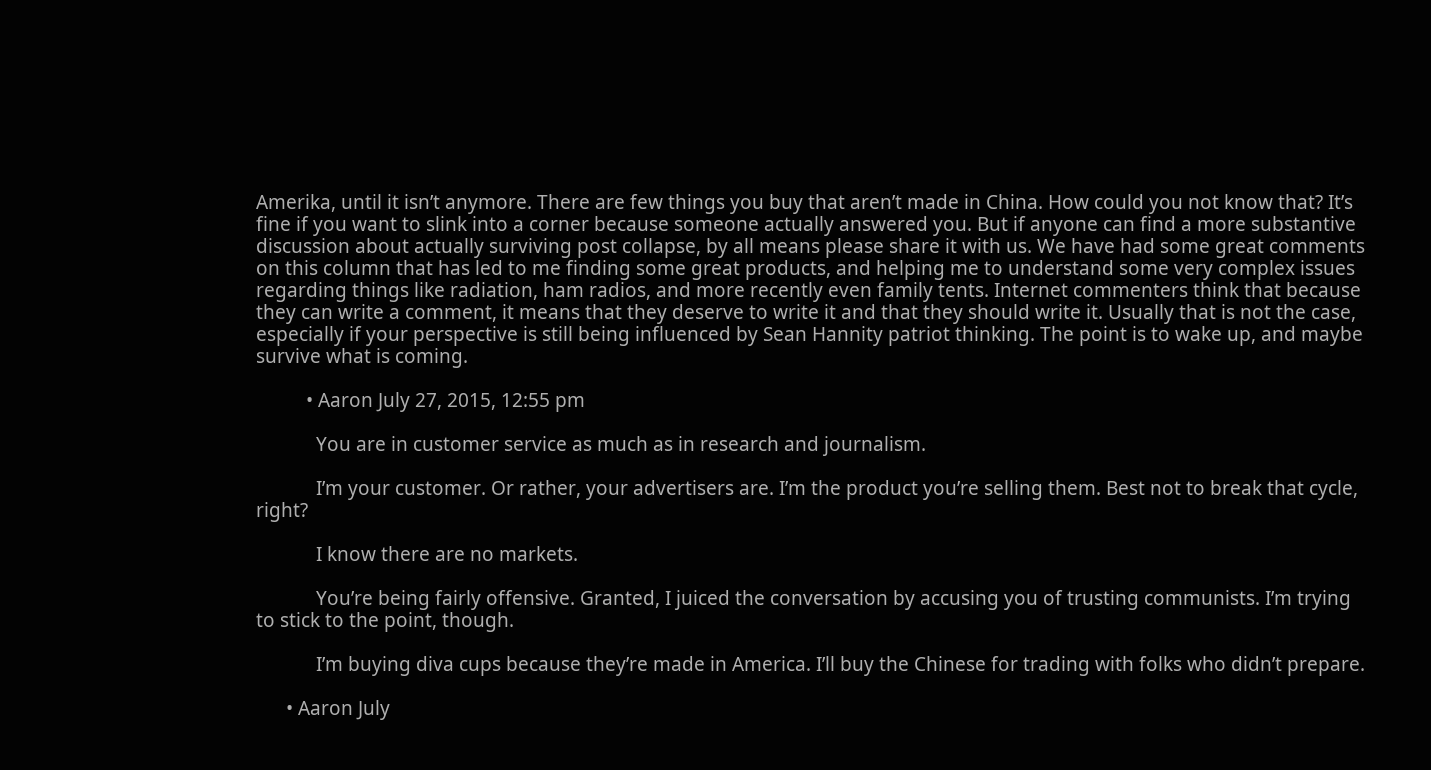Amerika, until it isn’t anymore. There are few things you buy that aren’t made in China. How could you not know that? It’s fine if you want to slink into a corner because someone actually answered you. But if anyone can find a more substantive discussion about actually surviving post collapse, by all means please share it with us. We have had some great comments on this column that has led to me finding some great products, and helping me to understand some very complex issues regarding things like radiation, ham radios, and more recently even family tents. Internet commenters think that because they can write a comment, it means that they deserve to write it and that they should write it. Usually that is not the case, especially if your perspective is still being influenced by Sean Hannity patriot thinking. The point is to wake up, and maybe survive what is coming.

          • Aaron July 27, 2015, 12:55 pm

            You are in customer service as much as in research and journalism.

            I’m your customer. Or rather, your advertisers are. I’m the product you’re selling them. Best not to break that cycle, right?

            I know there are no markets.

            You’re being fairly offensive. Granted, I juiced the conversation by accusing you of trusting communists. I’m trying to stick to the point, though.

            I’m buying diva cups because they’re made in America. I’ll buy the Chinese for trading with folks who didn’t prepare.

      • Aaron July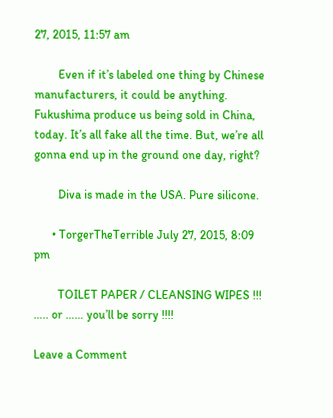27, 2015, 11:57 am

        Even if it’s labeled one thing by Chinese manufacturers, it could be anything. Fukushima produce us being sold in China, today. It’s all fake all the time. But, we’re all gonna end up in the ground one day, right?

        Diva is made in the USA. Pure silicone.

      • TorgerTheTerrible July 27, 2015, 8:09 pm

        TOILET PAPER / CLEANSING WIPES !!! ….. or …… you’ll be sorry !!!!

Leave a Comment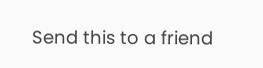Send this to a friend